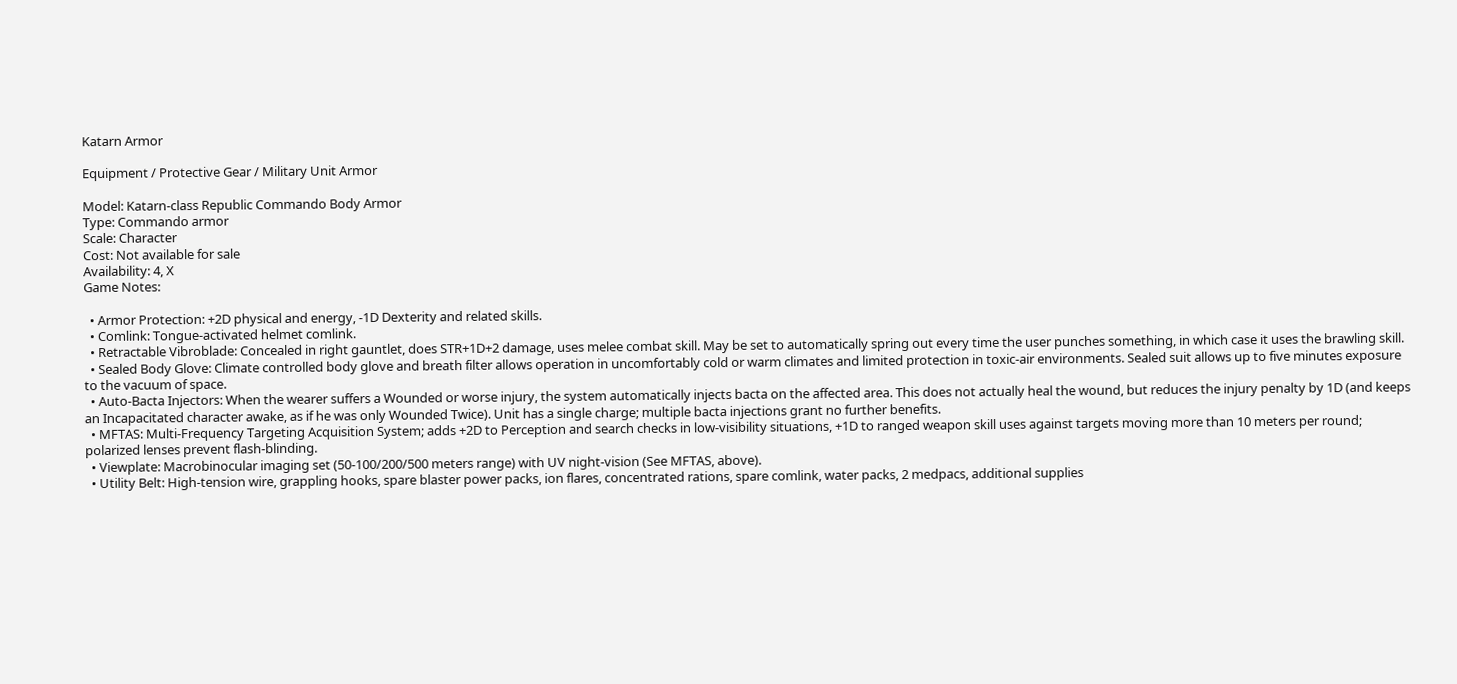Katarn Armor

Equipment / Protective Gear / Military Unit Armor

Model: Katarn-class Republic Commando Body Armor
Type: Commando armor
Scale: Character
Cost: Not available for sale
Availability: 4, X
Game Notes:

  • Armor Protection: +2D physical and energy, -1D Dexterity and related skills.
  • Comlink: Tongue-activated helmet comlink.
  • Retractable Vibroblade: Concealed in right gauntlet, does STR+1D+2 damage, uses melee combat skill. May be set to automatically spring out every time the user punches something, in which case it uses the brawling skill.
  • Sealed Body Glove: Climate controlled body glove and breath filter allows operation in uncomfortably cold or warm climates and limited protection in toxic-air environments. Sealed suit allows up to five minutes exposure to the vacuum of space.
  • Auto-Bacta Injectors: When the wearer suffers a Wounded or worse injury, the system automatically injects bacta on the affected area. This does not actually heal the wound, but reduces the injury penalty by 1D (and keeps an Incapacitated character awake, as if he was only Wounded Twice). Unit has a single charge; multiple bacta injections grant no further benefits.
  • MFTAS: Multi-Frequency Targeting Acquisition System; adds +2D to Perception and search checks in low-visibility situations, +1D to ranged weapon skill uses against targets moving more than 10 meters per round; polarized lenses prevent flash-blinding.
  • Viewplate: Macrobinocular imaging set (50-100/200/500 meters range) with UV night-vision (See MFTAS, above).
  • Utility Belt: High-tension wire, grappling hooks, spare blaster power packs, ion flares, concentrated rations, spare comlink, water packs, 2 medpacs, additional supplies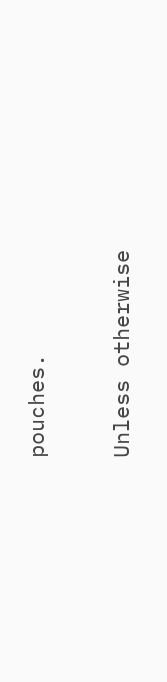pouches.


Unless otherwise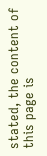stated, the content of this page is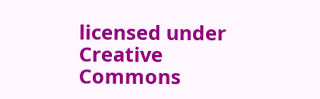licensed under Creative Commons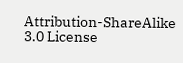Attribution-ShareAlike 3.0 License